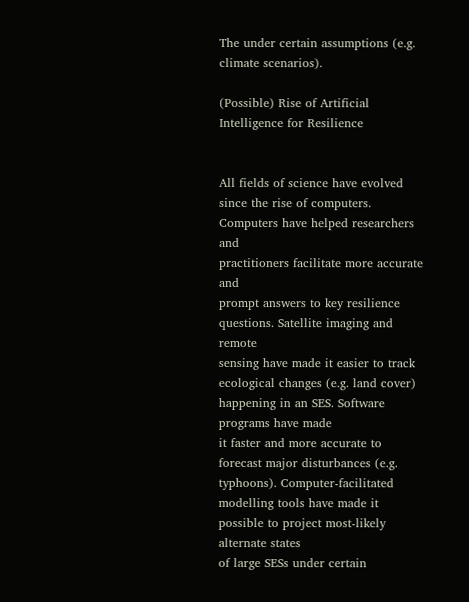The under certain assumptions (e.g. climate scenarios).

(Possible) Rise of Artificial Intelligence for Resilience


All fields of science have evolved
since the rise of computers. Computers have helped researchers and
practitioners facilitate more accurate and
prompt answers to key resilience questions. Satellite imaging and remote
sensing have made it easier to track ecological changes (e.g. land cover) happening in an SES. Software programs have made
it faster and more accurate to forecast major disturbances (e.g. typhoons). Computer-facilitated
modelling tools have made it possible to project most-likely alternate states
of large SESs under certain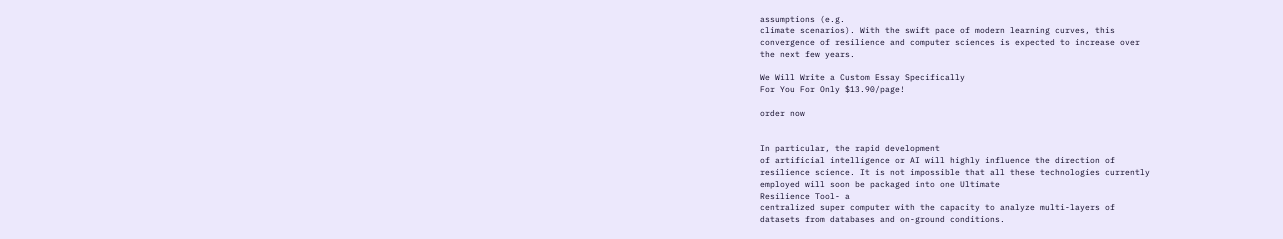assumptions (e.g.
climate scenarios). With the swift pace of modern learning curves, this
convergence of resilience and computer sciences is expected to increase over
the next few years.

We Will Write a Custom Essay Specifically
For You For Only $13.90/page!

order now


In particular, the rapid development
of artificial intelligence or AI will highly influence the direction of
resilience science. It is not impossible that all these technologies currently
employed will soon be packaged into one Ultimate
Resilience Tool- a
centralized super computer with the capacity to analyze multi-layers of
datasets from databases and on-ground conditions.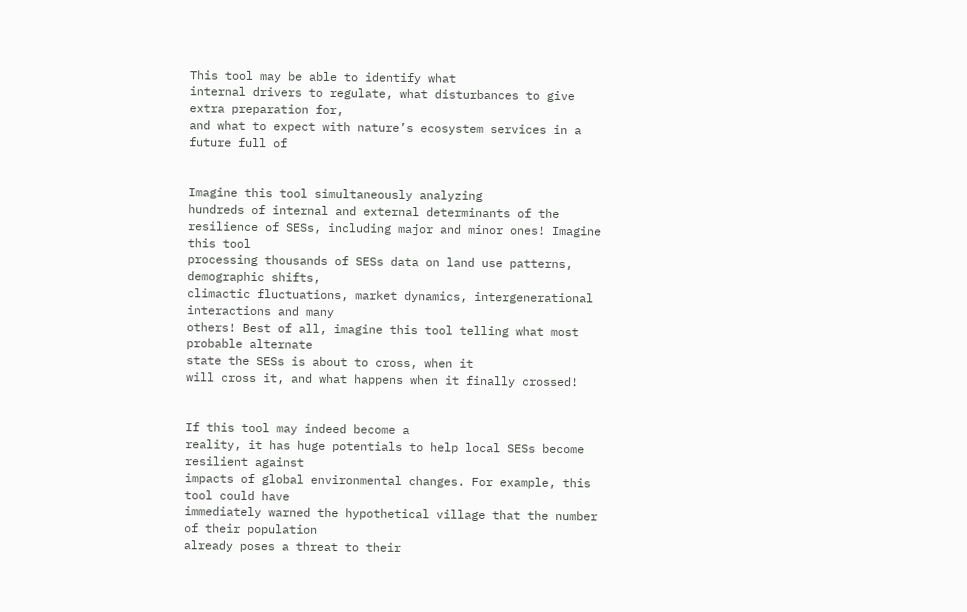This tool may be able to identify what
internal drivers to regulate, what disturbances to give extra preparation for,
and what to expect with nature’s ecosystem services in a future full of


Imagine this tool simultaneously analyzing
hundreds of internal and external determinants of the resilience of SESs, including major and minor ones! Imagine this tool
processing thousands of SESs data on land use patterns, demographic shifts,
climactic fluctuations, market dynamics, intergenerational interactions and many
others! Best of all, imagine this tool telling what most probable alternate
state the SESs is about to cross, when it
will cross it, and what happens when it finally crossed!


If this tool may indeed become a
reality, it has huge potentials to help local SESs become resilient against
impacts of global environmental changes. For example, this tool could have
immediately warned the hypothetical village that the number of their population
already poses a threat to their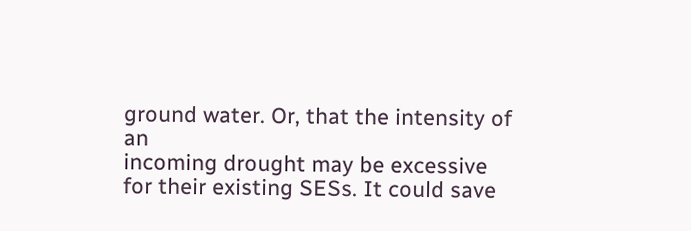ground water. Or, that the intensity of an
incoming drought may be excessive for their existing SESs. It could save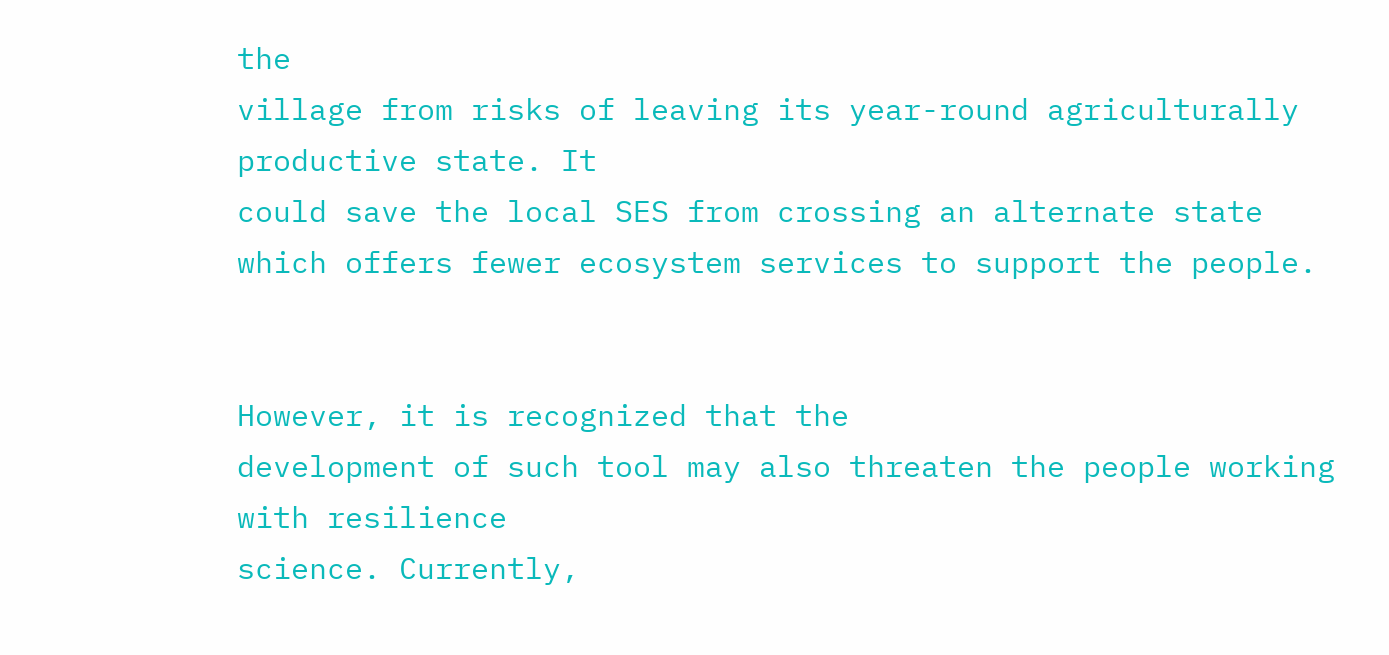the
village from risks of leaving its year-round agriculturally productive state. It
could save the local SES from crossing an alternate state which offers fewer ecosystem services to support the people.


However, it is recognized that the
development of such tool may also threaten the people working with resilience
science. Currently,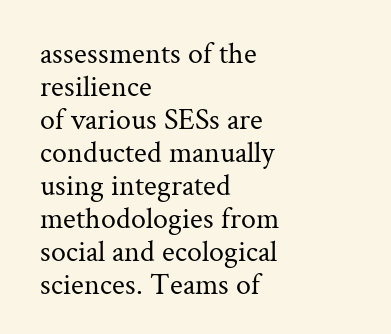assessments of the resilience
of various SESs are conducted manually using integrated methodologies from
social and ecological sciences. Teams of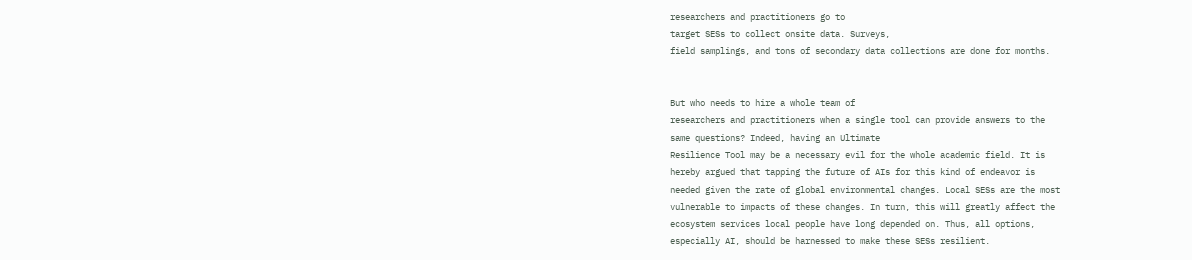researchers and practitioners go to
target SESs to collect onsite data. Surveys,
field samplings, and tons of secondary data collections are done for months.


But who needs to hire a whole team of
researchers and practitioners when a single tool can provide answers to the
same questions? Indeed, having an Ultimate
Resilience Tool may be a necessary evil for the whole academic field. It is
hereby argued that tapping the future of AIs for this kind of endeavor is
needed given the rate of global environmental changes. Local SESs are the most
vulnerable to impacts of these changes. In turn, this will greatly affect the
ecosystem services local people have long depended on. Thus, all options,
especially AI, should be harnessed to make these SESs resilient.